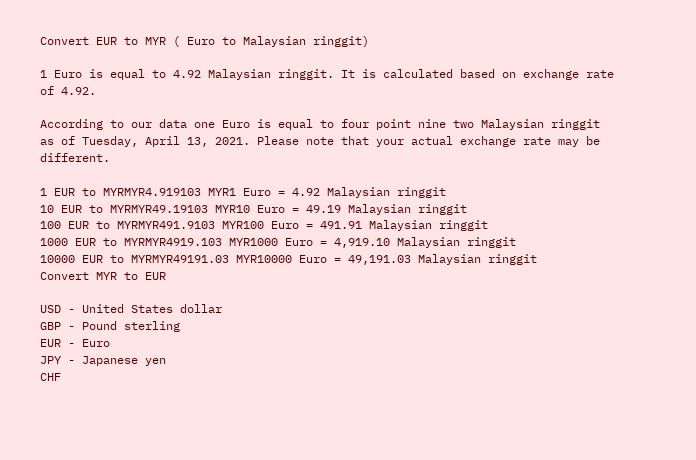Convert EUR to MYR ( Euro to Malaysian ringgit)

1 Euro is equal to 4.92 Malaysian ringgit. It is calculated based on exchange rate of 4.92.

According to our data one Euro is equal to four point nine two Malaysian ringgit as of Tuesday, April 13, 2021. Please note that your actual exchange rate may be different.

1 EUR to MYRMYR4.919103 MYR1 Euro = 4.92 Malaysian ringgit
10 EUR to MYRMYR49.19103 MYR10 Euro = 49.19 Malaysian ringgit
100 EUR to MYRMYR491.9103 MYR100 Euro = 491.91 Malaysian ringgit
1000 EUR to MYRMYR4919.103 MYR1000 Euro = 4,919.10 Malaysian ringgit
10000 EUR to MYRMYR49191.03 MYR10000 Euro = 49,191.03 Malaysian ringgit
Convert MYR to EUR

USD - United States dollar
GBP - Pound sterling
EUR - Euro
JPY - Japanese yen
CHF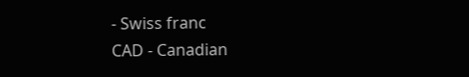- Swiss franc
CAD - Canadian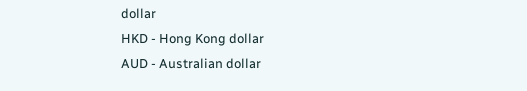dollar
HKD - Hong Kong dollar
AUD - Australian dollar